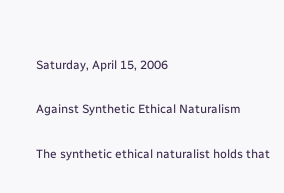Saturday, April 15, 2006

Against Synthetic Ethical Naturalism

The synthetic ethical naturalist holds that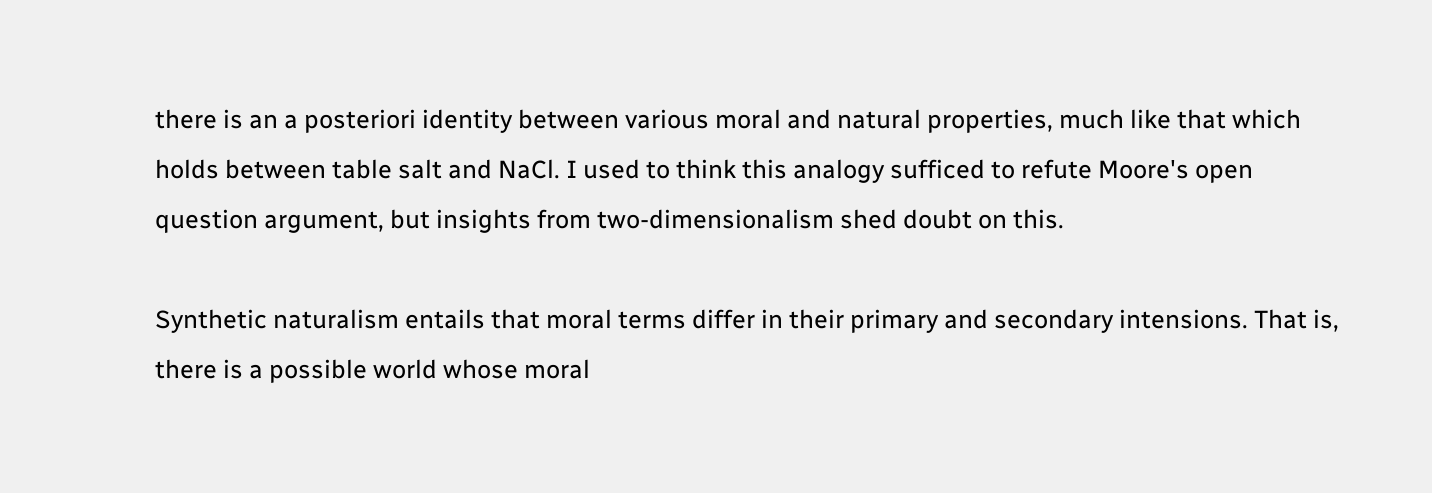there is an a posteriori identity between various moral and natural properties, much like that which holds between table salt and NaCl. I used to think this analogy sufficed to refute Moore's open question argument, but insights from two-dimensionalism shed doubt on this.

Synthetic naturalism entails that moral terms differ in their primary and secondary intensions. That is, there is a possible world whose moral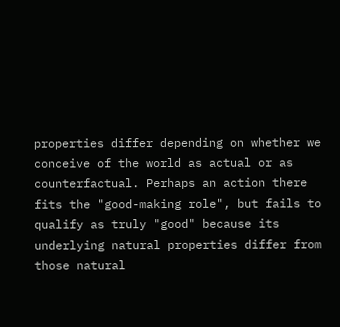properties differ depending on whether we conceive of the world as actual or as counterfactual. Perhaps an action there fits the "good-making role", but fails to qualify as truly "good" because its underlying natural properties differ from those natural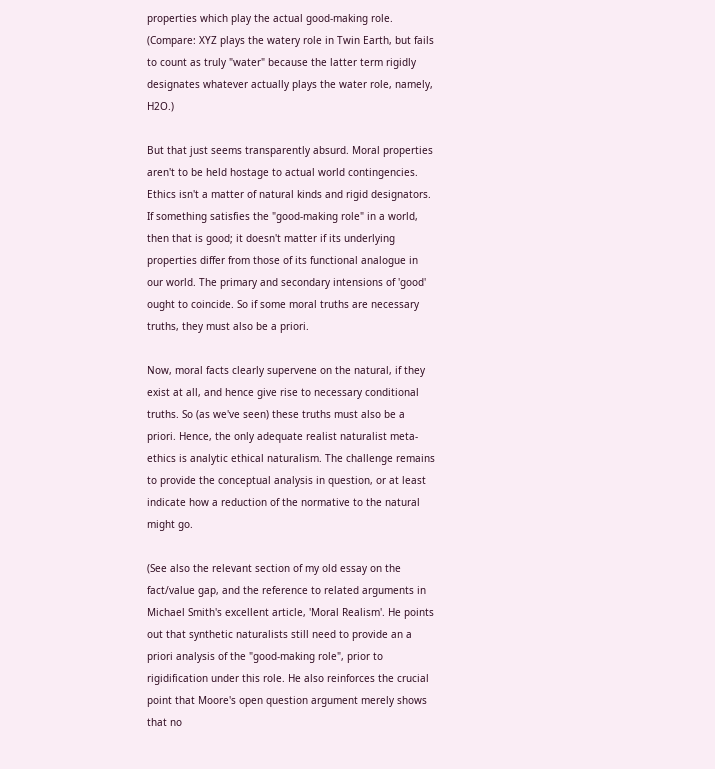properties which play the actual good-making role. (Compare: XYZ plays the watery role in Twin Earth, but fails to count as truly "water" because the latter term rigidly designates whatever actually plays the water role, namely, H2O.)

But that just seems transparently absurd. Moral properties aren't to be held hostage to actual world contingencies. Ethics isn't a matter of natural kinds and rigid designators. If something satisfies the "good-making role" in a world, then that is good; it doesn't matter if its underlying properties differ from those of its functional analogue in our world. The primary and secondary intensions of 'good' ought to coincide. So if some moral truths are necessary truths, they must also be a priori.

Now, moral facts clearly supervene on the natural, if they exist at all, and hence give rise to necessary conditional truths. So (as we've seen) these truths must also be a priori. Hence, the only adequate realist naturalist meta-ethics is analytic ethical naturalism. The challenge remains to provide the conceptual analysis in question, or at least indicate how a reduction of the normative to the natural might go.

(See also the relevant section of my old essay on the fact/value gap, and the reference to related arguments in Michael Smith's excellent article, 'Moral Realism'. He points out that synthetic naturalists still need to provide an a priori analysis of the "good-making role", prior to rigidification under this role. He also reinforces the crucial point that Moore's open question argument merely shows that no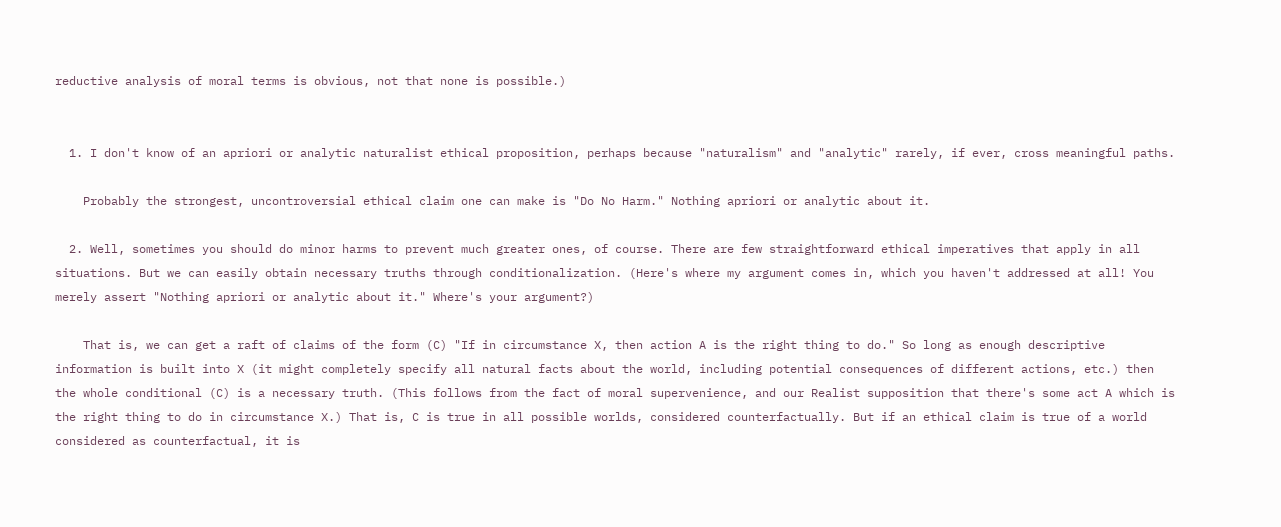reductive analysis of moral terms is obvious, not that none is possible.)


  1. I don't know of an apriori or analytic naturalist ethical proposition, perhaps because "naturalism" and "analytic" rarely, if ever, cross meaningful paths.

    Probably the strongest, uncontroversial ethical claim one can make is "Do No Harm." Nothing apriori or analytic about it.

  2. Well, sometimes you should do minor harms to prevent much greater ones, of course. There are few straightforward ethical imperatives that apply in all situations. But we can easily obtain necessary truths through conditionalization. (Here's where my argument comes in, which you haven't addressed at all! You merely assert "Nothing apriori or analytic about it." Where's your argument?)

    That is, we can get a raft of claims of the form (C) "If in circumstance X, then action A is the right thing to do." So long as enough descriptive information is built into X (it might completely specify all natural facts about the world, including potential consequences of different actions, etc.) then the whole conditional (C) is a necessary truth. (This follows from the fact of moral supervenience, and our Realist supposition that there's some act A which is the right thing to do in circumstance X.) That is, C is true in all possible worlds, considered counterfactually. But if an ethical claim is true of a world considered as counterfactual, it is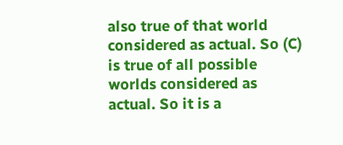also true of that world considered as actual. So (C) is true of all possible worlds considered as actual. So it is a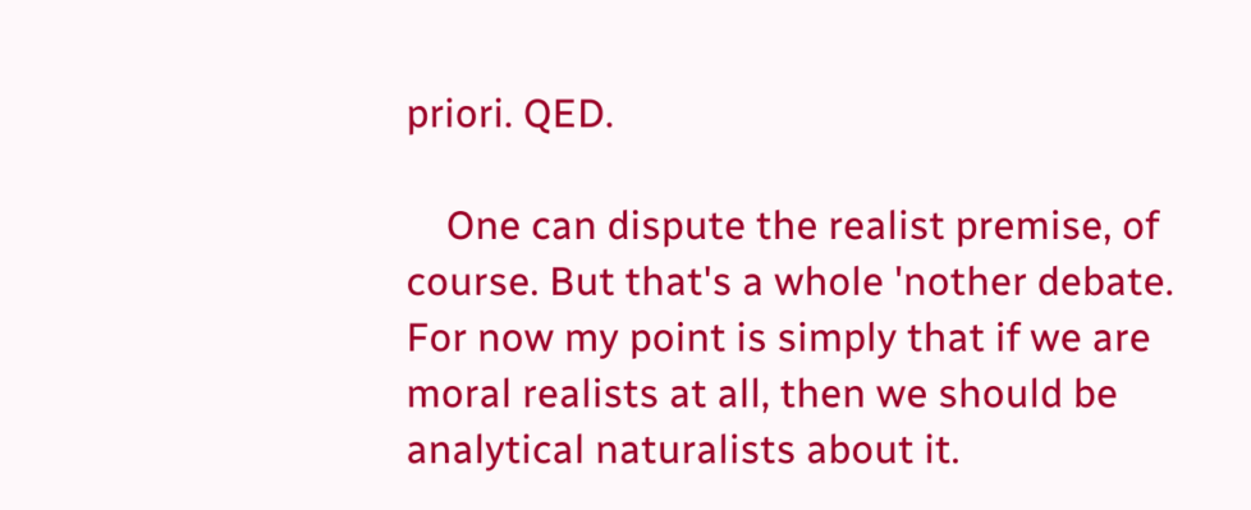priori. QED.

    One can dispute the realist premise, of course. But that's a whole 'nother debate. For now my point is simply that if we are moral realists at all, then we should be analytical naturalists about it.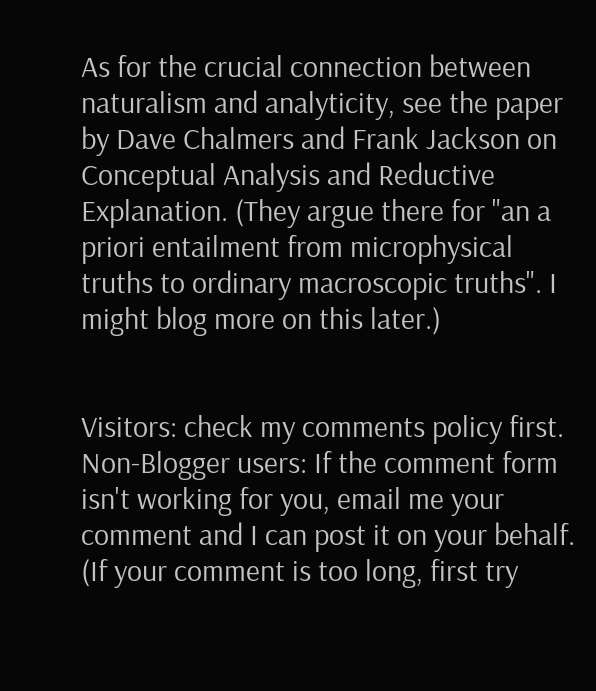As for the crucial connection between naturalism and analyticity, see the paper by Dave Chalmers and Frank Jackson on Conceptual Analysis and Reductive Explanation. (They argue there for "an a priori entailment from microphysical truths to ordinary macroscopic truths". I might blog more on this later.)


Visitors: check my comments policy first.
Non-Blogger users: If the comment form isn't working for you, email me your comment and I can post it on your behalf. (If your comment is too long, first try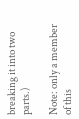breaking it into two parts.)

Note: only a member of this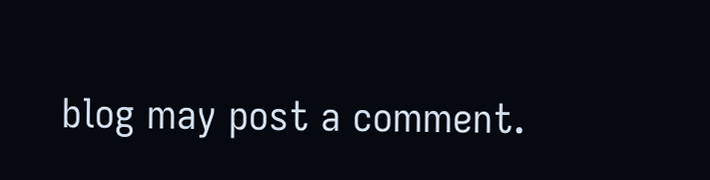blog may post a comment.